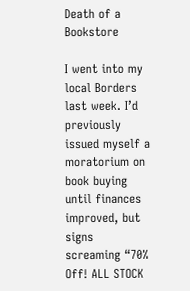Death of a Bookstore

I went into my local Borders last week. I’d previously issued myself a moratorium on book buying until finances improved, but signs screaming “70% Off! ALL STOCK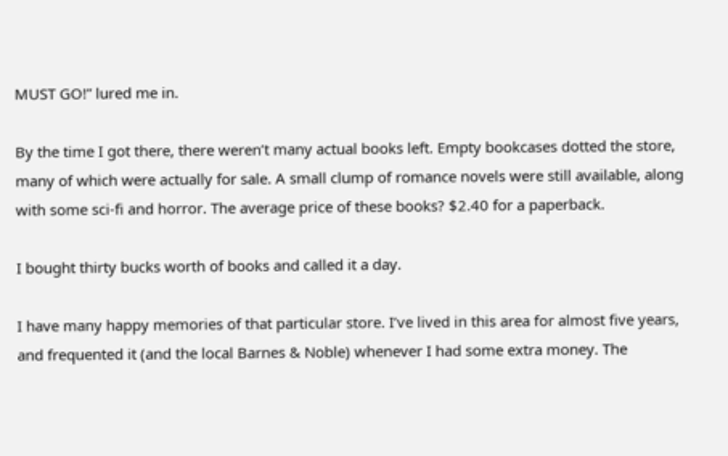MUST GO!” lured me in.

By the time I got there, there weren’t many actual books left. Empty bookcases dotted the store, many of which were actually for sale. A small clump of romance novels were still available, along with some sci-fi and horror. The average price of these books? $2.40 for a paperback.

I bought thirty bucks worth of books and called it a day.

I have many happy memories of that particular store. I’ve lived in this area for almost five years, and frequented it (and the local Barnes & Noble) whenever I had some extra money. The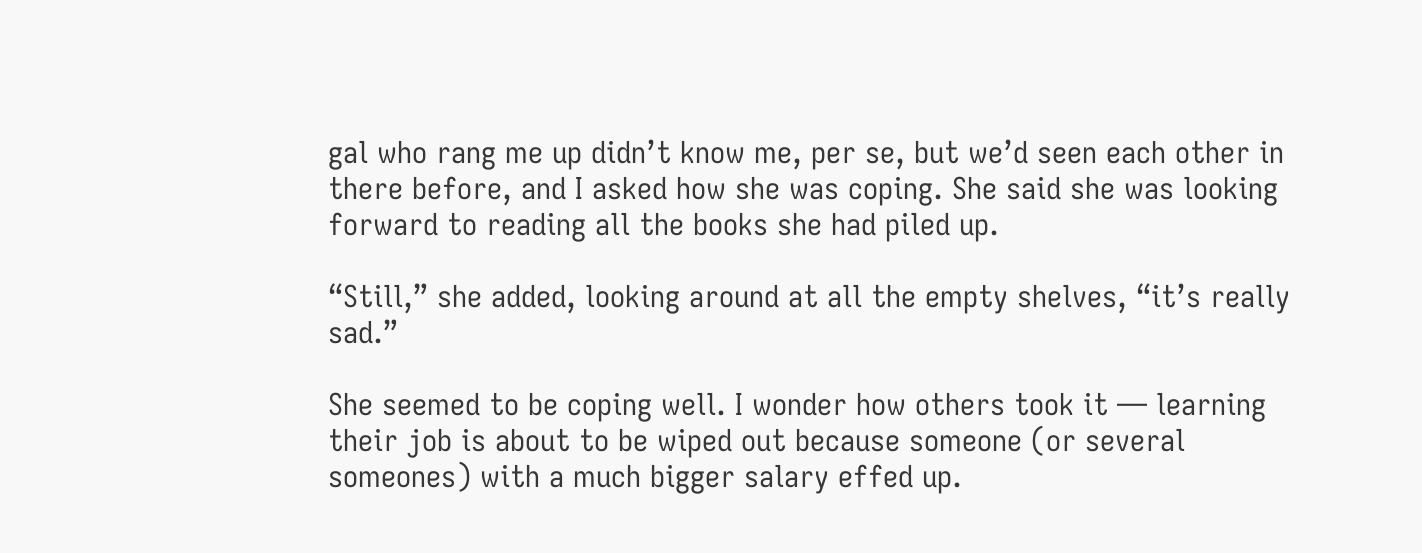gal who rang me up didn’t know me, per se, but we’d seen each other in there before, and I asked how she was coping. She said she was looking forward to reading all the books she had piled up.

“Still,” she added, looking around at all the empty shelves, “it’s really sad.”

She seemed to be coping well. I wonder how others took it — learning their job is about to be wiped out because someone (or several someones) with a much bigger salary effed up.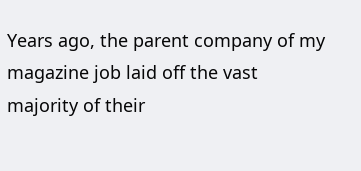Years ago, the parent company of my magazine job laid off the vast majority of their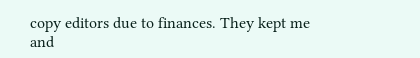copy editors due to finances. They kept me and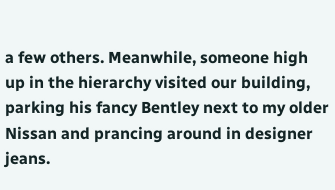a few others. Meanwhile, someone high up in the hierarchy visited our building, parking his fancy Bentley next to my older Nissan and prancing around in designer jeans.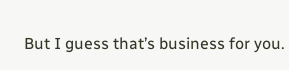But I guess that’s business for you.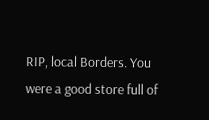RIP, local Borders. You were a good store full of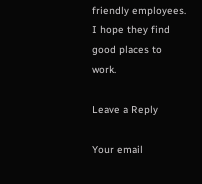friendly employees. I hope they find good places to work.

Leave a Reply

Your email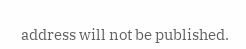address will not be published.